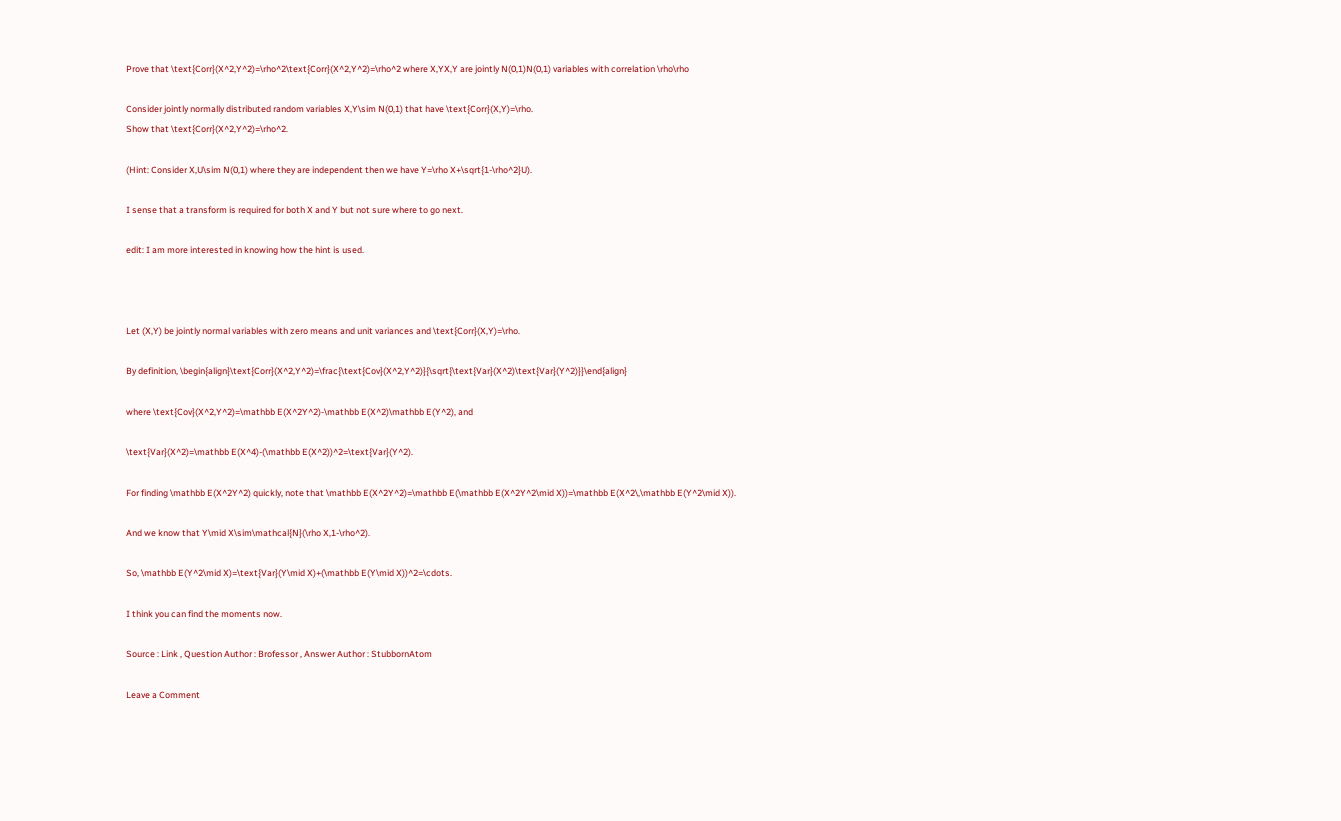Prove that \text{Corr}(X^2,Y^2)=\rho^2\text{Corr}(X^2,Y^2)=\rho^2 where X,YX,Y are jointly N(0,1)N(0,1) variables with correlation \rho\rho

Consider jointly normally distributed random variables X,Y\sim N(0,1) that have \text{Corr}(X,Y)=\rho.
Show that \text{Corr}(X^2,Y^2)=\rho^2.

(Hint: Consider X,U\sim N(0,1) where they are independent then we have Y=\rho X+\sqrt{1-\rho^2}U).

I sense that a transform is required for both X and Y but not sure where to go next.

edit: I am more interested in knowing how the hint is used.



Let (X,Y) be jointly normal variables with zero means and unit variances and \text{Corr}(X,Y)=\rho.

By definition, \begin{align}\text{Corr}(X^2,Y^2)=\frac{\text{Cov}(X^2,Y^2)}{\sqrt{\text{Var}(X^2)\text{Var}(Y^2)}}\end{align}

where \text{Cov}(X^2,Y^2)=\mathbb E(X^2Y^2)-\mathbb E(X^2)\mathbb E(Y^2), and

\text{Var}(X^2)=\mathbb E(X^4)-(\mathbb E(X^2))^2=\text{Var}(Y^2).

For finding \mathbb E(X^2Y^2) quickly, note that \mathbb E(X^2Y^2)=\mathbb E(\mathbb E(X^2Y^2\mid X))=\mathbb E(X^2\,\mathbb E(Y^2\mid X)).

And we know that Y\mid X\sim\mathcal{N}(\rho X,1-\rho^2).

So, \mathbb E(Y^2\mid X)=\text{Var}(Y\mid X)+(\mathbb E(Y\mid X))^2=\cdots.

I think you can find the moments now.

Source : Link , Question Author : Brofessor , Answer Author : StubbornAtom

Leave a Comment